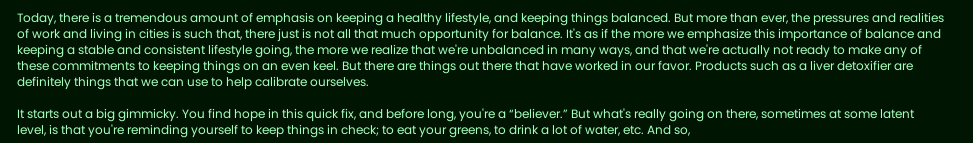Today, there is a tremendous amount of emphasis on keeping a healthy lifestyle, and keeping things balanced. But more than ever, the pressures and realities of work and living in cities is such that, there just is not all that much opportunity for balance. It's as if the more we emphasize this importance of balance and keeping a stable and consistent lifestyle going, the more we realize that we're unbalanced in many ways, and that we're actually not ready to make any of these commitments to keeping things on an even keel. But there are things out there that have worked in our favor. Products such as a liver detoxifier are definitely things that we can use to help calibrate ourselves.

It starts out a big gimmicky. You find hope in this quick fix, and before long, you're a “believer.” But what's really going on there, sometimes at some latent level, is that you're reminding yourself to keep things in check; to eat your greens, to drink a lot of water, etc. And so,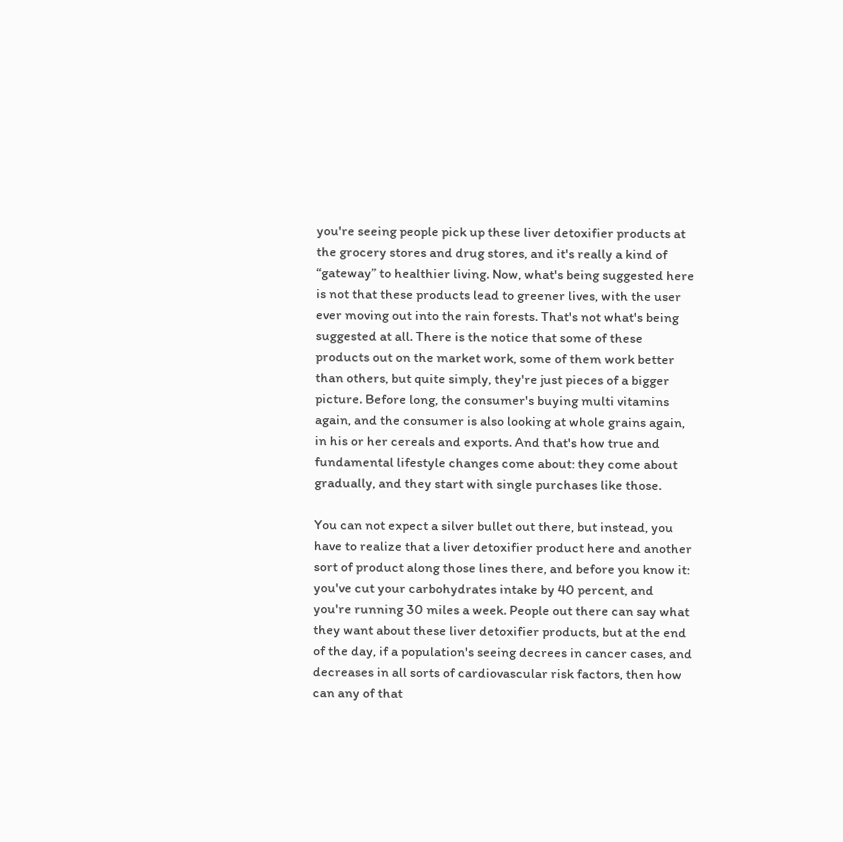you're seeing people pick up these liver detoxifier products at the grocery stores and drug stores, and it's really a kind of “gateway” to healthier living. Now, what's being suggested here is not that these products lead to greener lives, with the user ever moving out into the rain forests. That's not what's being suggested at all. There is the notice that some of these products out on the market work, some of them work better than others, but quite simply, they're just pieces of a bigger picture. Before long, the consumer's buying multi vitamins again, and the consumer is also looking at whole grains again, in his or her cereals and exports. And that's how true and fundamental lifestyle changes come about: they come about gradually, and they start with single purchases like those.

You can not expect a silver bullet out there, but instead, you have to realize that a liver detoxifier product here and another sort of product along those lines there, and before you know it: you've cut your carbohydrates intake by 40 percent, and you're running 30 miles a week. People out there can say what they want about these liver detoxifier products, but at the end of the day, if a population's seeing decrees in cancer cases, and decreases in all sorts of cardiovascular risk factors, then how can any of that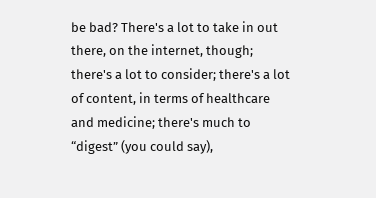be bad? There's a lot to take in out there, on the internet, though; there's a lot to consider; there's a lot of content, in terms of healthcare and medicine; there's much to “digest” (you could say),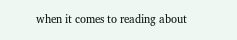when it comes to reading about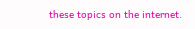these topics on the internet.